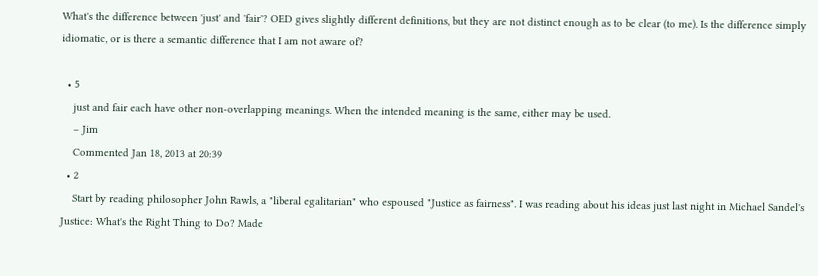What's the difference between 'just' and 'fair'? OED gives slightly different definitions, but they are not distinct enough as to be clear (to me). Is the difference simply idiomatic, or is there a semantic difference that I am not aware of?

  • 5
    just and fair each have other non-overlapping meanings. When the intended meaning is the same, either may be used.
    – Jim
    Commented Jan 18, 2013 at 20:39
  • 2
    Start by reading philosopher John Rawls, a "liberal egalitarian" who espoused "Justice as fairness". I was reading about his ideas just last night in Michael Sandel's Justice: What's the Right Thing to Do? Made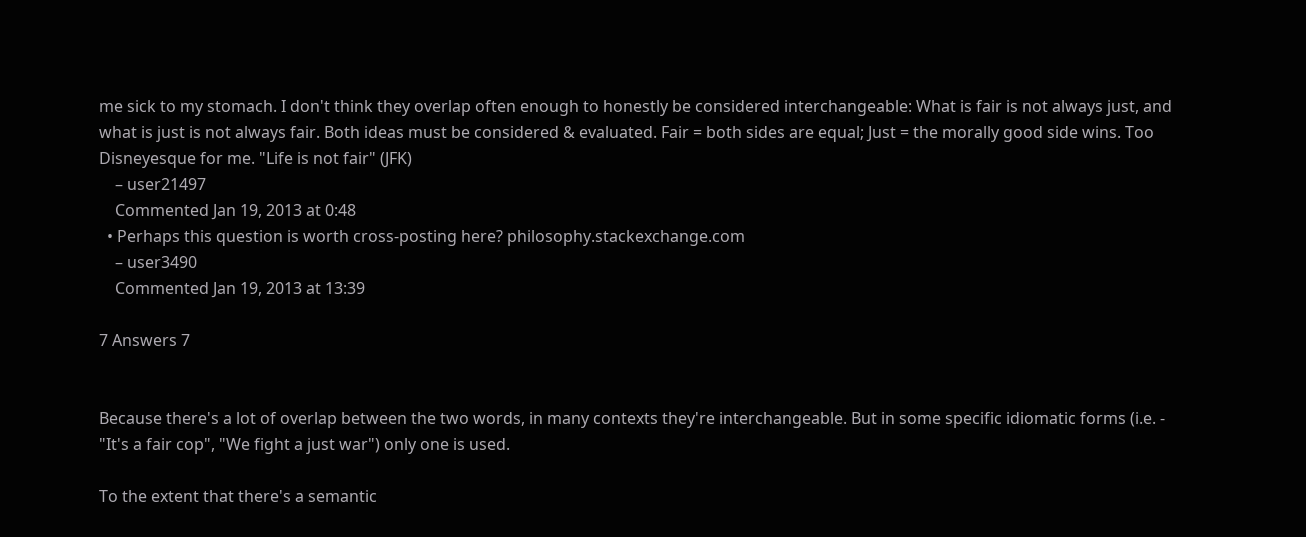me sick to my stomach. I don't think they overlap often enough to honestly be considered interchangeable: What is fair is not always just, and what is just is not always fair. Both ideas must be considered & evaluated. Fair = both sides are equal; Just = the morally good side wins. Too Disneyesque for me. "Life is not fair" (JFK)
    – user21497
    Commented Jan 19, 2013 at 0:48
  • Perhaps this question is worth cross-posting here? philosophy.stackexchange.com
    – user3490
    Commented Jan 19, 2013 at 13:39

7 Answers 7


Because there's a lot of overlap between the two words, in many contexts they're interchangeable. But in some specific idiomatic forms (i.e. - "It's a fair cop", "We fight a just war") only one is used.

To the extent that there's a semantic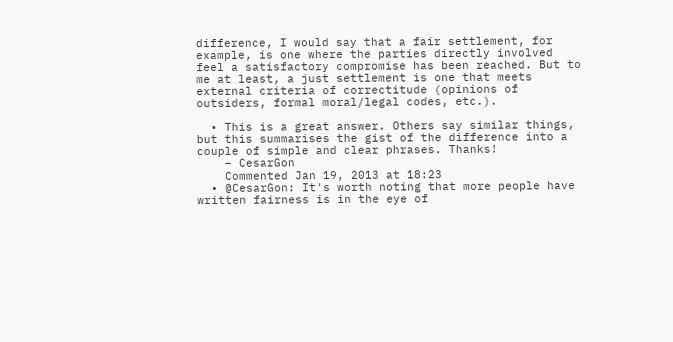difference, I would say that a fair settlement, for example, is one where the parties directly involved feel a satisfactory compromise has been reached. But to me at least, a just settlement is one that meets external criteria of correctitude (opinions of outsiders, formal moral/legal codes, etc.).

  • This is a great answer. Others say similar things, but this summarises the gist of the difference into a couple of simple and clear phrases. Thanks!
    – CesarGon
    Commented Jan 19, 2013 at 18:23
  • @CesarGon: It's worth noting that more people have written fairness is in the eye of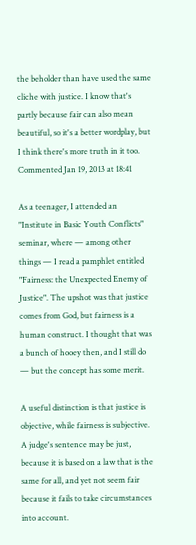the beholder than have used the same cliche with justice. I know that's partly because fair can also mean beautiful, so it's a better wordplay, but I think there's more truth in it too. Commented Jan 19, 2013 at 18:41

As a teenager, I attended an "Institute in Basic Youth Conflicts" seminar, where — among other things — I read a pamphlet entitled "Fairness: the Unexpected Enemy of Justice". The upshot was that justice comes from God, but fairness is a human construct. I thought that was a bunch of hooey then, and I still do — but the concept has some merit.

A useful distinction is that justice is objective, while fairness is subjective. A judge's sentence may be just, because it is based on a law that is the same for all, and yet not seem fair because it fails to take circumstances into account.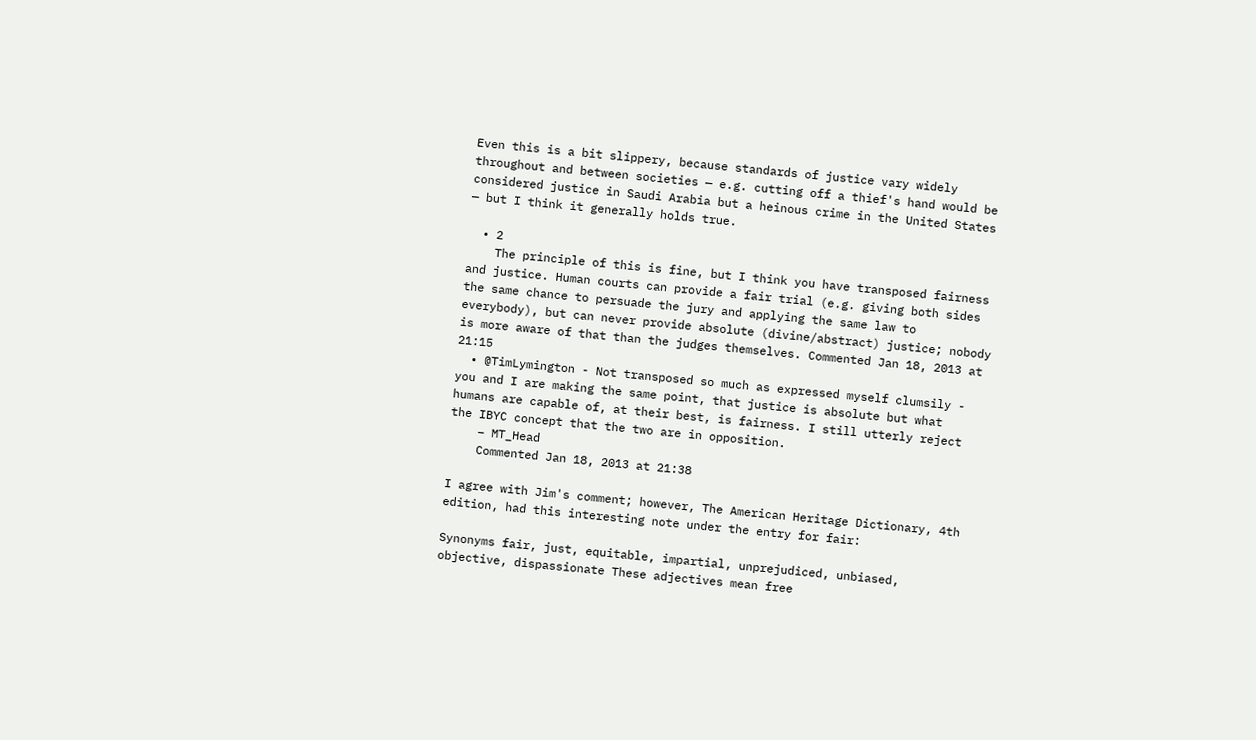Even this is a bit slippery, because standards of justice vary widely throughout and between societies — e.g. cutting off a thief's hand would be considered justice in Saudi Arabia but a heinous crime in the United States — but I think it generally holds true.

  • 2
    The principle of this is fine, but I think you have transposed fairness and justice. Human courts can provide a fair trial (e.g. giving both sides the same chance to persuade the jury and applying the same law to everybody), but can never provide absolute (divine/abstract) justice; nobody is more aware of that than the judges themselves. Commented Jan 18, 2013 at 21:15
  • @TimLymington - Not transposed so much as expressed myself clumsily - you and I are making the same point, that justice is absolute but what humans are capable of, at their best, is fairness. I still utterly reject the IBYC concept that the two are in opposition.
    – MT_Head
    Commented Jan 18, 2013 at 21:38

I agree with Jim's comment; however, The American Heritage Dictionary, 4th edition, had this interesting note under the entry for fair:

Synonyms fair, just, equitable, impartial, unprejudiced, unbiased, objective, dispassionate These adjectives mean free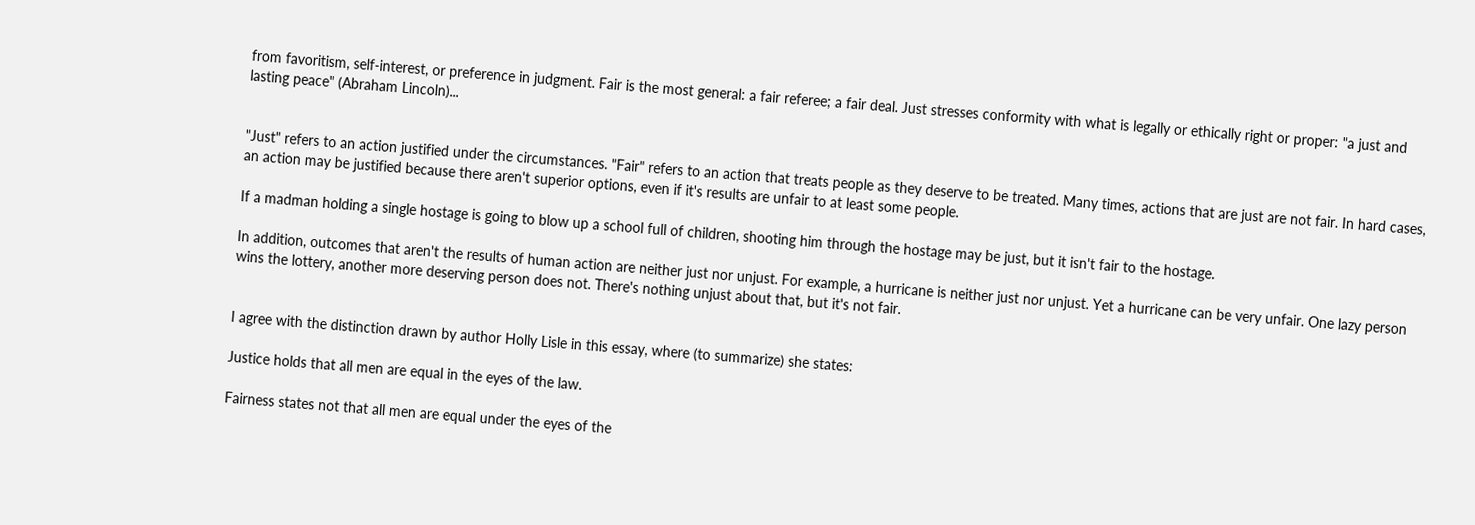from favoritism, self-interest, or preference in judgment. Fair is the most general: a fair referee; a fair deal. Just stresses conformity with what is legally or ethically right or proper: "a just and lasting peace" (Abraham Lincoln)...


"Just" refers to an action justified under the circumstances. "Fair" refers to an action that treats people as they deserve to be treated. Many times, actions that are just are not fair. In hard cases, an action may be justified because there aren't superior options, even if it's results are unfair to at least some people.

If a madman holding a single hostage is going to blow up a school full of children, shooting him through the hostage may be just, but it isn't fair to the hostage.

In addition, outcomes that aren't the results of human action are neither just nor unjust. For example, a hurricane is neither just nor unjust. Yet a hurricane can be very unfair. One lazy person wins the lottery, another more deserving person does not. There's nothing unjust about that, but it's not fair.


I agree with the distinction drawn by author Holly Lisle in this essay, where (to summarize) she states:

Justice holds that all men are equal in the eyes of the law.

Fairness states not that all men are equal under the eyes of the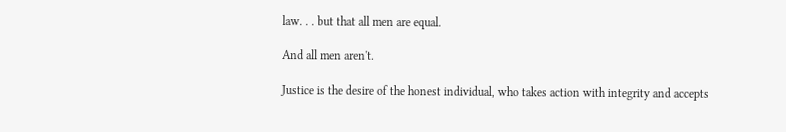law. . . but that all men are equal.

And all men aren't.

Justice is the desire of the honest individual, who takes action with integrity and accepts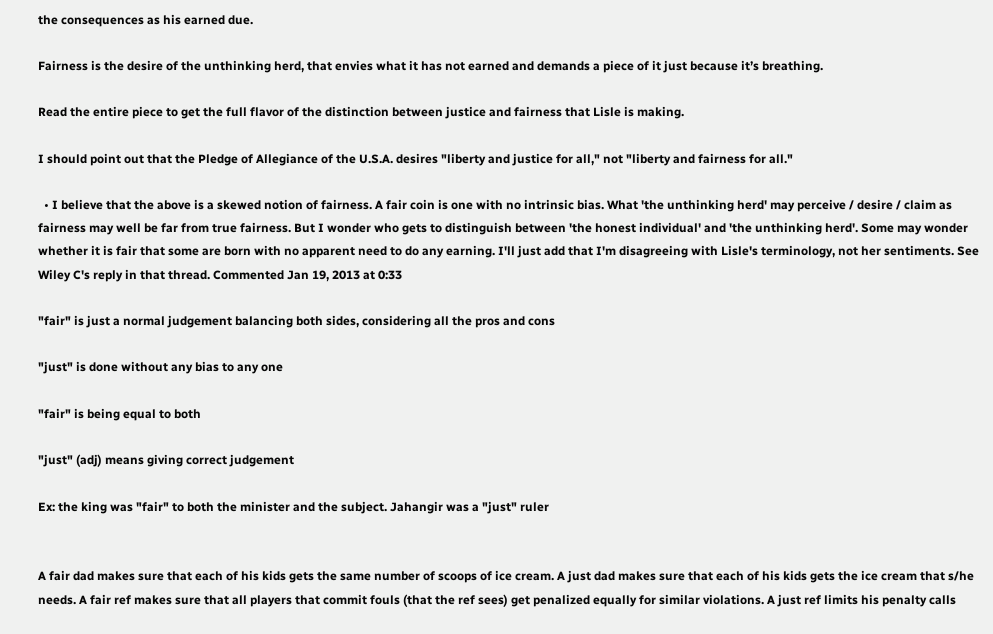the consequences as his earned due.

Fairness is the desire of the unthinking herd, that envies what it has not earned and demands a piece of it just because it’s breathing.

Read the entire piece to get the full flavor of the distinction between justice and fairness that Lisle is making.

I should point out that the Pledge of Allegiance of the U.S.A. desires "liberty and justice for all," not "liberty and fairness for all."

  • I believe that the above is a skewed notion of fairness. A fair coin is one with no intrinsic bias. What 'the unthinking herd' may perceive / desire / claim as fairness may well be far from true fairness. But I wonder who gets to distinguish between 'the honest individual' and 'the unthinking herd'. Some may wonder whether it is fair that some are born with no apparent need to do any earning. I'll just add that I'm disagreeing with Lisle's terminology, not her sentiments. See Wiley C's reply in that thread. Commented Jan 19, 2013 at 0:33

"fair" is just a normal judgement balancing both sides, considering all the pros and cons

"just" is done without any bias to any one

"fair" is being equal to both

"just" (adj) means giving correct judgement

Ex: the king was "fair" to both the minister and the subject. Jahangir was a "just" ruler


A fair dad makes sure that each of his kids gets the same number of scoops of ice cream. A just dad makes sure that each of his kids gets the ice cream that s/he needs. A fair ref makes sure that all players that commit fouls (that the ref sees) get penalized equally for similar violations. A just ref limits his penalty calls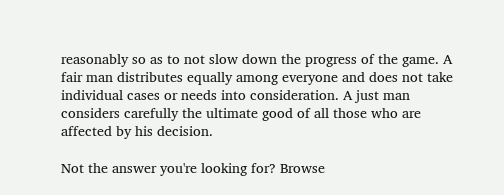reasonably so as to not slow down the progress of the game. A fair man distributes equally among everyone and does not take individual cases or needs into consideration. A just man considers carefully the ultimate good of all those who are affected by his decision.

Not the answer you're looking for? Browse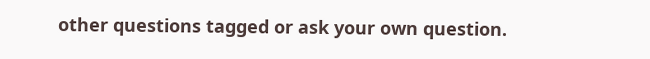other questions tagged or ask your own question.